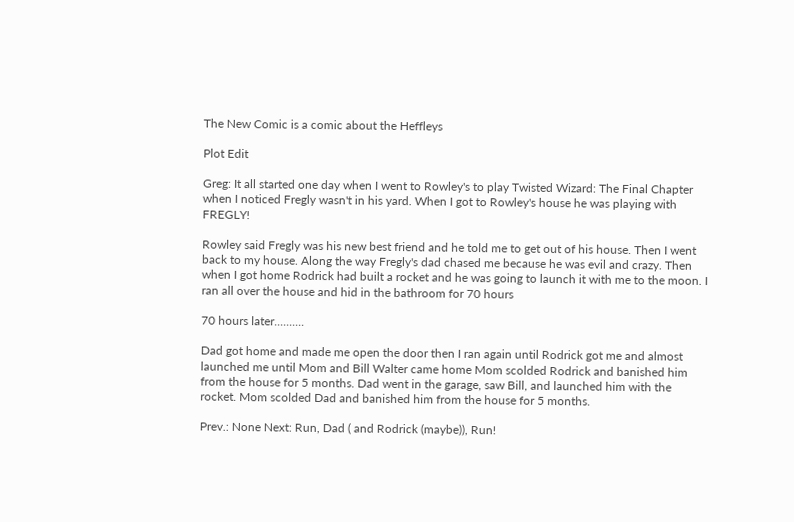The New Comic is a comic about the Heffleys

Plot Edit

Greg: It all started one day when I went to Rowley's to play Twisted Wizard: The Final Chapter when I noticed Fregly wasn't in his yard. When I got to Rowley's house he was playing with FREGLY!

Rowley said Fregly was his new best friend and he told me to get out of his house. Then I went back to my house. Along the way Fregly's dad chased me because he was evil and crazy. Then when I got home Rodrick had built a rocket and he was going to launch it with me to the moon. I ran all over the house and hid in the bathroom for 70 hours

70 hours later..........

Dad got home and made me open the door then I ran again until Rodrick got me and almost launched me until Mom and Bill Walter came home Mom scolded Rodrick and banished him from the house for 5 months. Dad went in the garage, saw Bill, and launched him with the rocket. Mom scolded Dad and banished him from the house for 5 months.

Prev.: None Next: Run, Dad ( and Rodrick (maybe)), Run!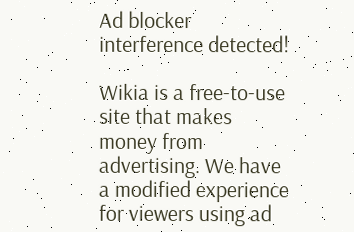Ad blocker interference detected!

Wikia is a free-to-use site that makes money from advertising. We have a modified experience for viewers using ad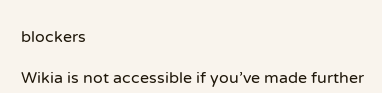blockers

Wikia is not accessible if you’ve made further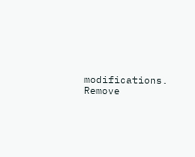modifications. Remove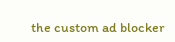the custom ad blocker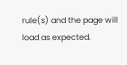rule(s) and the page will load as expected.